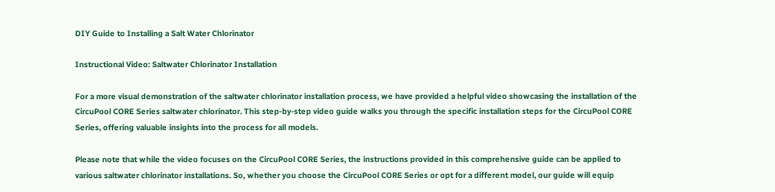DIY Guide to Installing a Salt Water Chlorinator

Instructional Video: Saltwater Chlorinator Installation

For a more visual demonstration of the saltwater chlorinator installation process, we have provided a helpful video showcasing the installation of the CircuPool CORE Series saltwater chlorinator. This step-by-step video guide walks you through the specific installation steps for the CircuPool CORE Series, offering valuable insights into the process for all models.

Please note that while the video focuses on the CircuPool CORE Series, the instructions provided in this comprehensive guide can be applied to various saltwater chlorinator installations. So, whether you choose the CircuPool CORE Series or opt for a different model, our guide will equip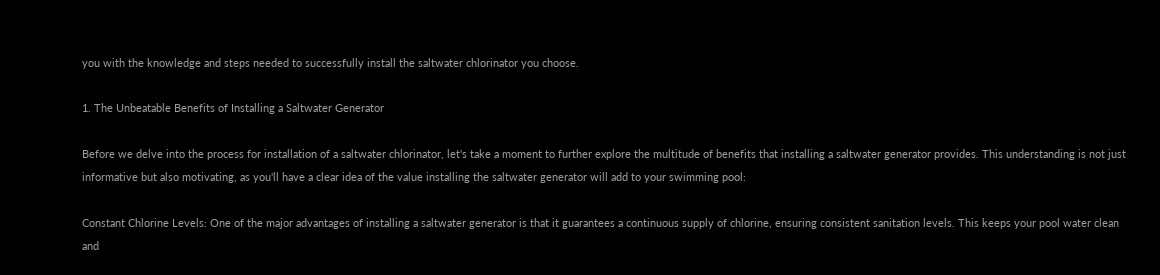you with the knowledge and steps needed to successfully install the saltwater chlorinator you choose.

1. The Unbeatable Benefits of Installing a Saltwater Generator

Before we delve into the process for installation of a saltwater chlorinator, let's take a moment to further explore the multitude of benefits that installing a saltwater generator provides. This understanding is not just informative but also motivating, as you'll have a clear idea of the value installing the saltwater generator will add to your swimming pool:

Constant Chlorine Levels: One of the major advantages of installing a saltwater generator is that it guarantees a continuous supply of chlorine, ensuring consistent sanitation levels. This keeps your pool water clean and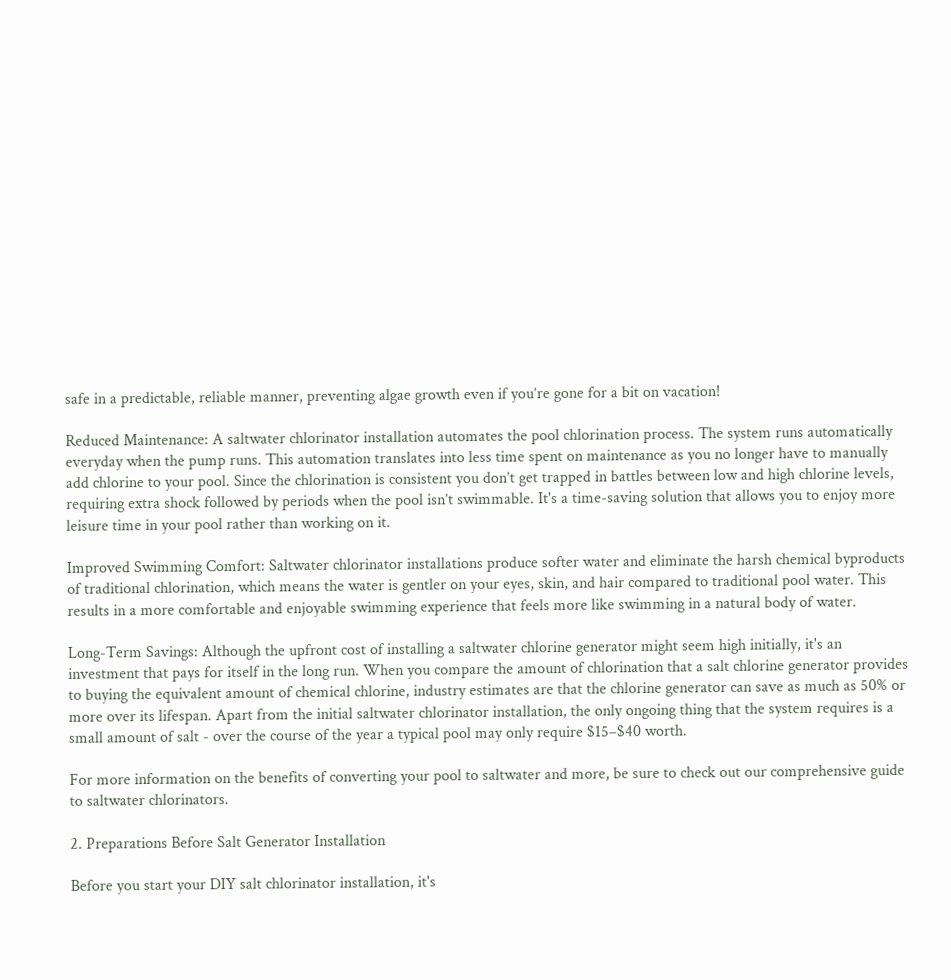safe in a predictable, reliable manner, preventing algae growth even if you’re gone for a bit on vacation!

Reduced Maintenance: A saltwater chlorinator installation automates the pool chlorination process. The system runs automatically everyday when the pump runs. This automation translates into less time spent on maintenance as you no longer have to manually add chlorine to your pool. Since the chlorination is consistent you don’t get trapped in battles between low and high chlorine levels, requiring extra shock followed by periods when the pool isn’t swimmable. It's a time-saving solution that allows you to enjoy more leisure time in your pool rather than working on it.

Improved Swimming Comfort: Saltwater chlorinator installations produce softer water and eliminate the harsh chemical byproducts of traditional chlorination, which means the water is gentler on your eyes, skin, and hair compared to traditional pool water. This results in a more comfortable and enjoyable swimming experience that feels more like swimming in a natural body of water.

Long-Term Savings: Although the upfront cost of installing a saltwater chlorine generator might seem high initially, it's an investment that pays for itself in the long run. When you compare the amount of chlorination that a salt chlorine generator provides to buying the equivalent amount of chemical chlorine, industry estimates are that the chlorine generator can save as much as 50% or more over its lifespan. Apart from the initial saltwater chlorinator installation, the only ongoing thing that the system requires is a small amount of salt - over the course of the year a typical pool may only require $15–$40 worth.

For more information on the benefits of converting your pool to saltwater and more, be sure to check out our comprehensive guide to saltwater chlorinators.

2. Preparations Before Salt Generator Installation

Before you start your DIY salt chlorinator installation, it's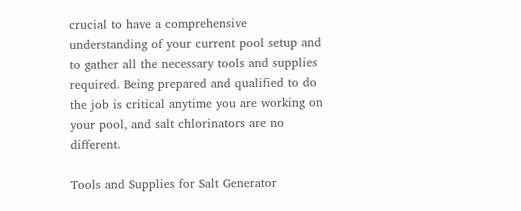crucial to have a comprehensive understanding of your current pool setup and to gather all the necessary tools and supplies required. Being prepared and qualified to do the job is critical anytime you are working on your pool, and salt chlorinators are no different.

Tools and Supplies for Salt Generator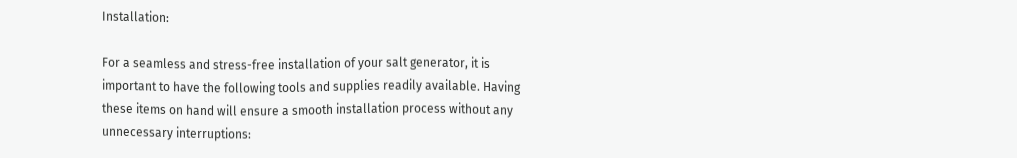Installation:

For a seamless and stress-free installation of your salt generator, it is important to have the following tools and supplies readily available. Having these items on hand will ensure a smooth installation process without any unnecessary interruptions: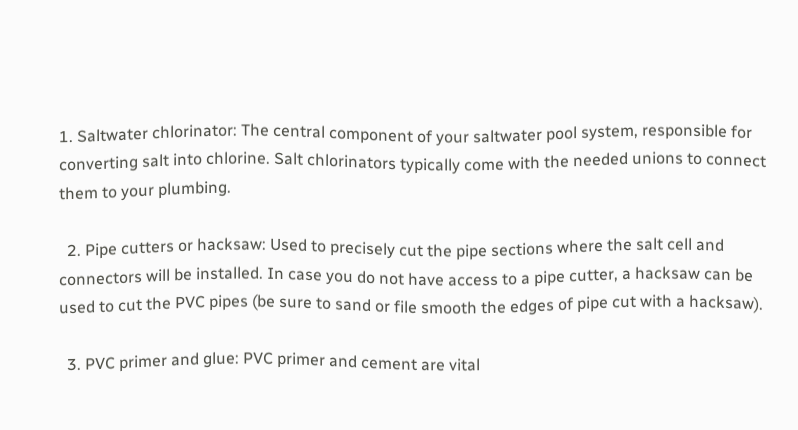1. Saltwater chlorinator: The central component of your saltwater pool system, responsible for converting salt into chlorine. Salt chlorinators typically come with the needed unions to connect them to your plumbing.

  2. Pipe cutters or hacksaw: Used to precisely cut the pipe sections where the salt cell and connectors will be installed. In case you do not have access to a pipe cutter, a hacksaw can be used to cut the PVC pipes (be sure to sand or file smooth the edges of pipe cut with a hacksaw).

  3. PVC primer and glue: PVC primer and cement are vital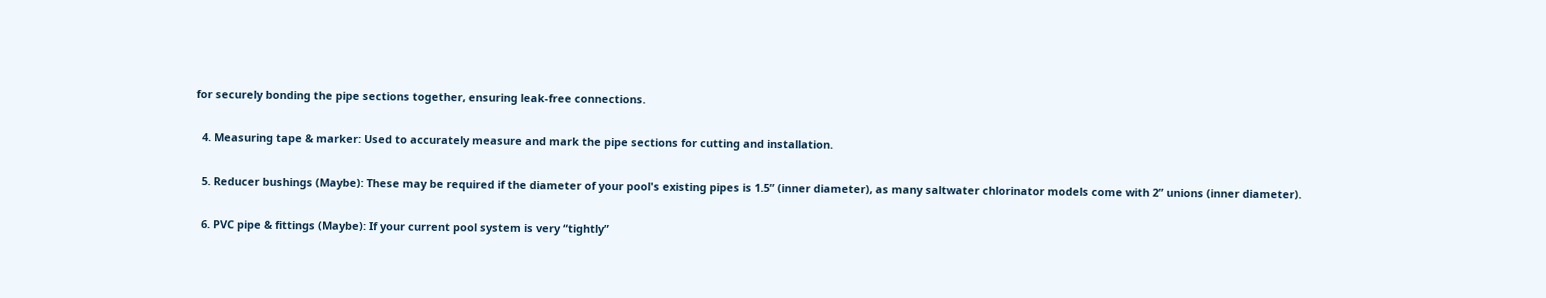for securely bonding the pipe sections together, ensuring leak-free connections.

  4. Measuring tape & marker: Used to accurately measure and mark the pipe sections for cutting and installation.

  5. Reducer bushings (Maybe): These may be required if the diameter of your pool's existing pipes is 1.5” (inner diameter), as many saltwater chlorinator models come with 2” unions (inner diameter).

  6. PVC pipe & fittings (Maybe): If your current pool system is very “tightly”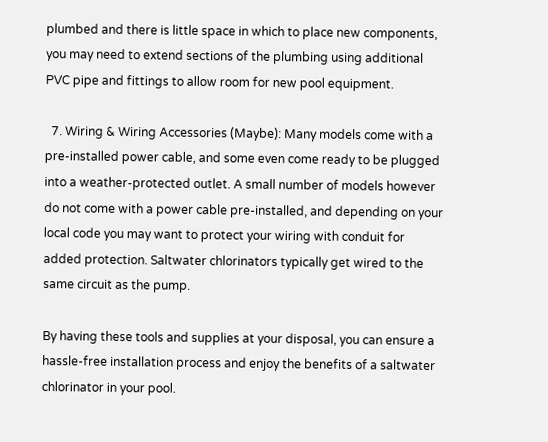plumbed and there is little space in which to place new components, you may need to extend sections of the plumbing using additional PVC pipe and fittings to allow room for new pool equipment.

  7. Wiring & Wiring Accessories (Maybe): Many models come with a pre-installed power cable, and some even come ready to be plugged into a weather-protected outlet. A small number of models however do not come with a power cable pre-installed, and depending on your local code you may want to protect your wiring with conduit for added protection. Saltwater chlorinators typically get wired to the same circuit as the pump.

By having these tools and supplies at your disposal, you can ensure a hassle-free installation process and enjoy the benefits of a saltwater chlorinator in your pool.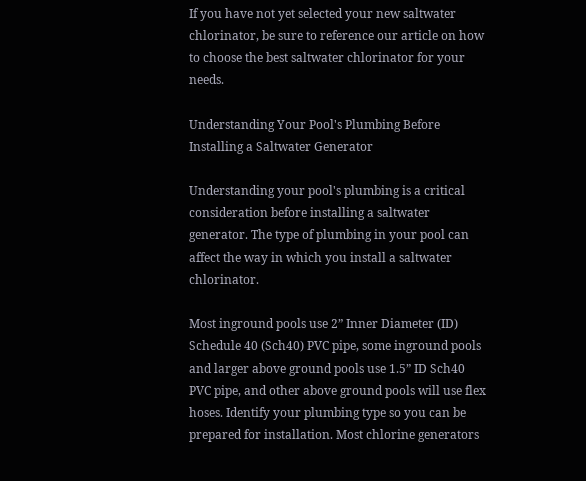If you have not yet selected your new saltwater chlorinator, be sure to reference our article on how to choose the best saltwater chlorinator for your needs.

Understanding Your Pool's Plumbing Before Installing a Saltwater Generator

Understanding your pool's plumbing is a critical consideration before installing a saltwater generator. The type of plumbing in your pool can affect the way in which you install a saltwater chlorinator.

Most inground pools use 2” Inner Diameter (ID) Schedule 40 (Sch40) PVC pipe, some inground pools and larger above ground pools use 1.5” ID Sch40 PVC pipe, and other above ground pools will use flex hoses. Identify your plumbing type so you can be prepared for installation. Most chlorine generators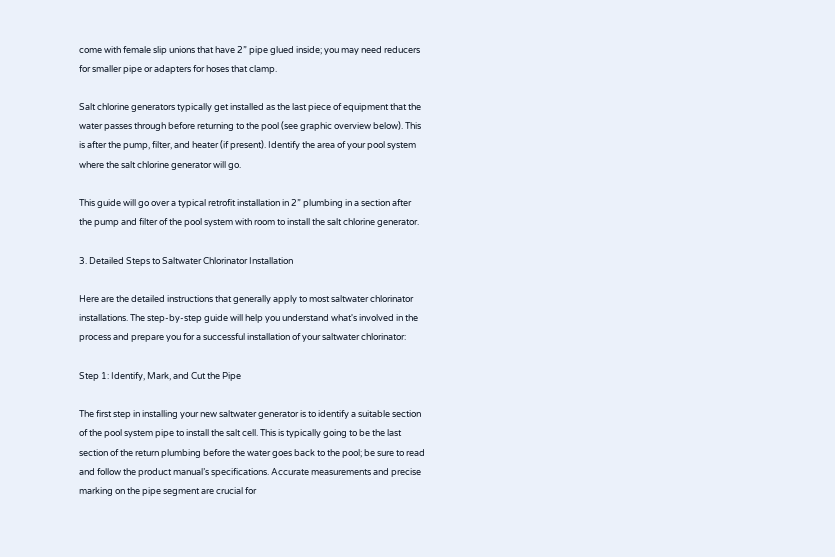come with female slip unions that have 2” pipe glued inside; you may need reducers for smaller pipe or adapters for hoses that clamp.

Salt chlorine generators typically get installed as the last piece of equipment that the water passes through before returning to the pool (see graphic overview below). This is after the pump, filter, and heater (if present). Identify the area of your pool system where the salt chlorine generator will go.

This guide will go over a typical retrofit installation in 2” plumbing in a section after the pump and filter of the pool system with room to install the salt chlorine generator.

3. Detailed Steps to Saltwater Chlorinator Installation

Here are the detailed instructions that generally apply to most saltwater chlorinator installations. The step-by-step guide will help you understand what's involved in the process and prepare you for a successful installation of your saltwater chlorinator:

Step 1: Identify, Mark, and Cut the Pipe

The first step in installing your new saltwater generator is to identify a suitable section of the pool system pipe to install the salt cell. This is typically going to be the last section of the return plumbing before the water goes back to the pool; be sure to read and follow the product manual’s specifications. Accurate measurements and precise marking on the pipe segment are crucial for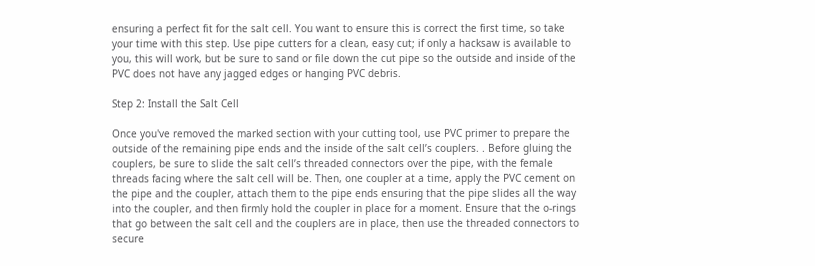ensuring a perfect fit for the salt cell. You want to ensure this is correct the first time, so take your time with this step. Use pipe cutters for a clean, easy cut; if only a hacksaw is available to you, this will work, but be sure to sand or file down the cut pipe so the outside and inside of the PVC does not have any jagged edges or hanging PVC debris.

Step 2: Install the Salt Cell

Once you've removed the marked section with your cutting tool, use PVC primer to prepare the outside of the remaining pipe ends and the inside of the salt cell’s couplers. . Before gluing the couplers, be sure to slide the salt cell’s threaded connectors over the pipe, with the female threads facing where the salt cell will be. Then, one coupler at a time, apply the PVC cement on the pipe and the coupler, attach them to the pipe ends ensuring that the pipe slides all the way into the coupler, and then firmly hold the coupler in place for a moment. Ensure that the o-rings that go between the salt cell and the couplers are in place, then use the threaded connectors to secure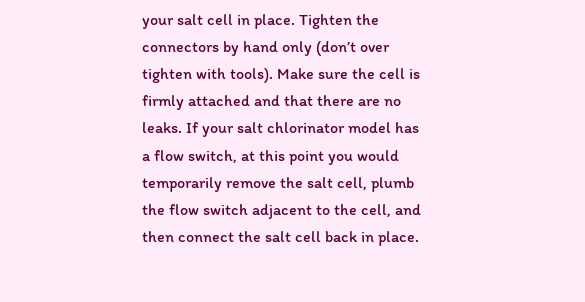your salt cell in place. Tighten the connectors by hand only (don’t over tighten with tools). Make sure the cell is firmly attached and that there are no leaks. If your salt chlorinator model has a flow switch, at this point you would temporarily remove the salt cell, plumb the flow switch adjacent to the cell, and then connect the salt cell back in place.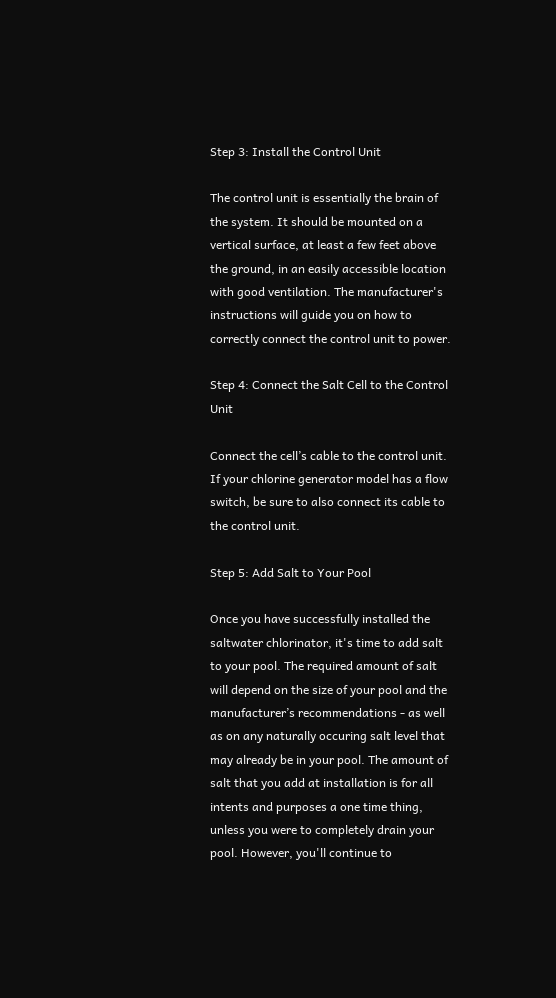Step 3: Install the Control Unit

The control unit is essentially the brain of the system. It should be mounted on a vertical surface, at least a few feet above the ground, in an easily accessible location with good ventilation. The manufacturer's instructions will guide you on how to correctly connect the control unit to power.

Step 4: Connect the Salt Cell to the Control Unit

Connect the cell’s cable to the control unit. If your chlorine generator model has a flow switch, be sure to also connect its cable to the control unit.

Step 5: Add Salt to Your Pool

Once you have successfully installed the saltwater chlorinator, it's time to add salt to your pool. The required amount of salt will depend on the size of your pool and the manufacturer’s recommendations - as well as on any naturally occuring salt level that may already be in your pool. The amount of salt that you add at installation is for all intents and purposes a one time thing, unless you were to completely drain your pool. However, you'll continue to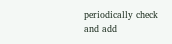periodically check and add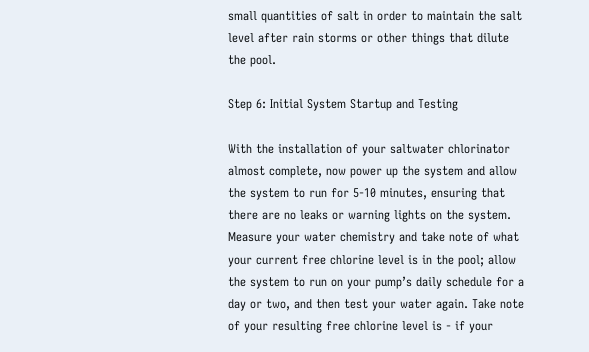small quantities of salt in order to maintain the salt level after rain storms or other things that dilute the pool.

Step 6: Initial System Startup and Testing

With the installation of your saltwater chlorinator almost complete, now power up the system and allow the system to run for 5-10 minutes, ensuring that there are no leaks or warning lights on the system. Measure your water chemistry and take note of what your current free chlorine level is in the pool; allow the system to run on your pump’s daily schedule for a day or two, and then test your water again. Take note of your resulting free chlorine level is - if your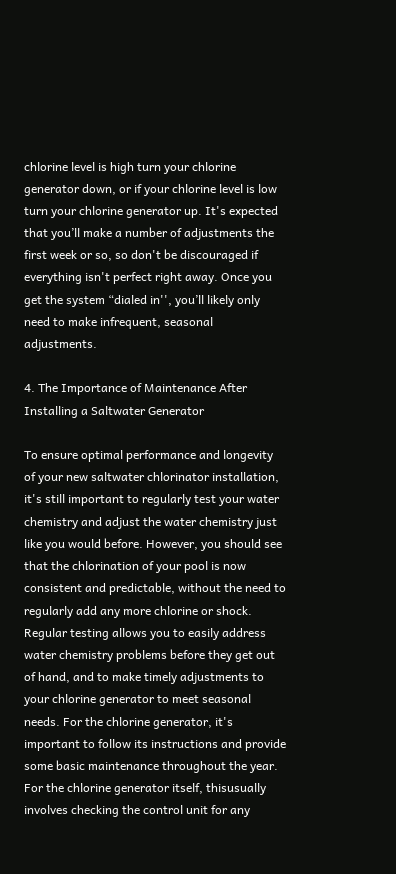chlorine level is high turn your chlorine generator down, or if your chlorine level is low turn your chlorine generator up. It's expected that you’ll make a number of adjustments the first week or so, so don't be discouraged if everything isn't perfect right away. Once you get the system “dialed in'', you’ll likely only need to make infrequent, seasonal adjustments.

4. The Importance of Maintenance After Installing a Saltwater Generator

To ensure optimal performance and longevity of your new saltwater chlorinator installation, it's still important to regularly test your water chemistry and adjust the water chemistry just like you would before. However, you should see that the chlorination of your pool is now consistent and predictable, without the need to regularly add any more chlorine or shock. Regular testing allows you to easily address water chemistry problems before they get out of hand, and to make timely adjustments to your chlorine generator to meet seasonal needs. For the chlorine generator, it's important to follow its instructions and provide some basic maintenance throughout the year. For the chlorine generator itself, thisusually involves checking the control unit for any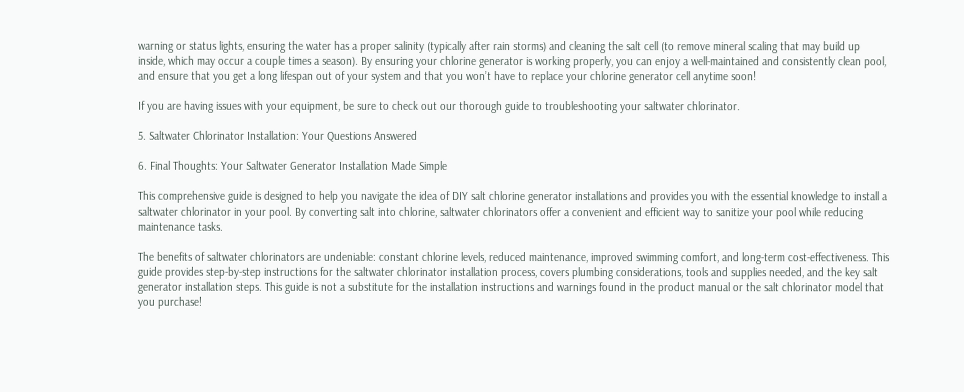warning or status lights, ensuring the water has a proper salinity (typically after rain storms) and cleaning the salt cell (to remove mineral scaling that may build up inside, which may occur a couple times a season). By ensuring your chlorine generator is working properly, you can enjoy a well-maintained and consistently clean pool, and ensure that you get a long lifespan out of your system and that you won’t have to replace your chlorine generator cell anytime soon!

If you are having issues with your equipment, be sure to check out our thorough guide to troubleshooting your saltwater chlorinator.

5. Saltwater Chlorinator Installation: Your Questions Answered

6. Final Thoughts: Your Saltwater Generator Installation Made Simple

This comprehensive guide is designed to help you navigate the idea of DIY salt chlorine generator installations and provides you with the essential knowledge to install a saltwater chlorinator in your pool. By converting salt into chlorine, saltwater chlorinators offer a convenient and efficient way to sanitize your pool while reducing maintenance tasks.

The benefits of saltwater chlorinators are undeniable: constant chlorine levels, reduced maintenance, improved swimming comfort, and long-term cost-effectiveness. This guide provides step-by-step instructions for the saltwater chlorinator installation process, covers plumbing considerations, tools and supplies needed, and the key salt generator installation steps. This guide is not a substitute for the installation instructions and warnings found in the product manual or the salt chlorinator model that you purchase!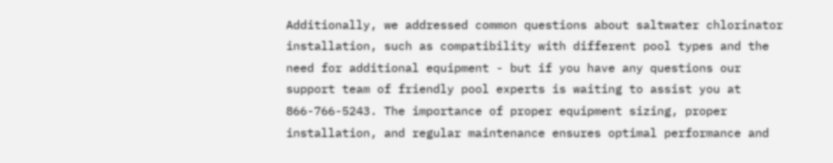Additionally, we addressed common questions about saltwater chlorinator installation, such as compatibility with different pool types and the need for additional equipment - but if you have any questions our support team of friendly pool experts is waiting to assist you at 866-766-5243. The importance of proper equipment sizing, proper installation, and regular maintenance ensures optimal performance and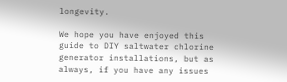longevity.

We hope you have enjoyed this guide to DIY saltwater chlorine generator installations, but as always, if you have any issues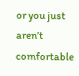or you just aren’t comfortable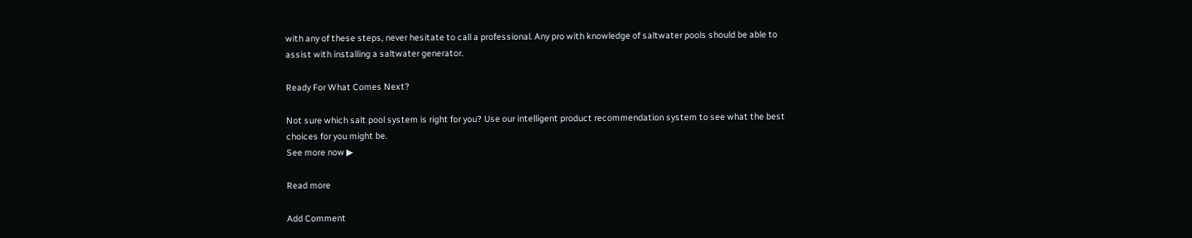with any of these steps, never hesitate to call a professional. Any pro with knowledge of saltwater pools should be able to assist with installing a saltwater generator.

Ready For What Comes Next?

Not sure which salt pool system is right for you? Use our intelligent product recommendation system to see what the best choices for you might be.
See more now ▶

Read more

Add Comment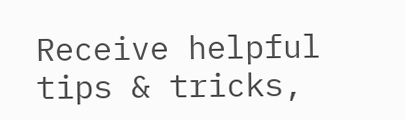Receive helpful tips & tricks,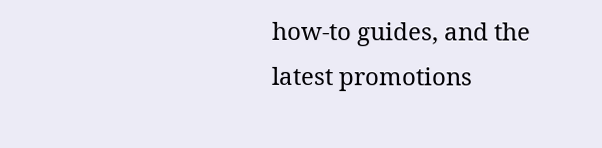how-to guides, and the latest promotions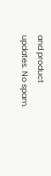and product updates. No spam.